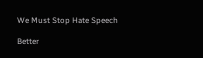We Must Stop Hate Speech

Better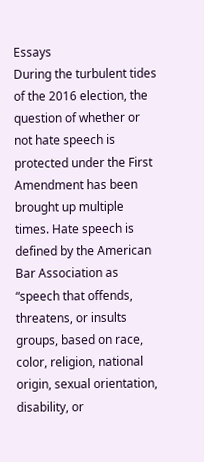Essays
During the turbulent tides of the 2016 election, the question of whether or not hate speech is protected under the First Amendment has been brought up multiple times. Hate speech is defined by the American Bar Association as “speech that offends, threatens, or insults groups, based on race, color, religion, national origin, sexual orientation, disability, or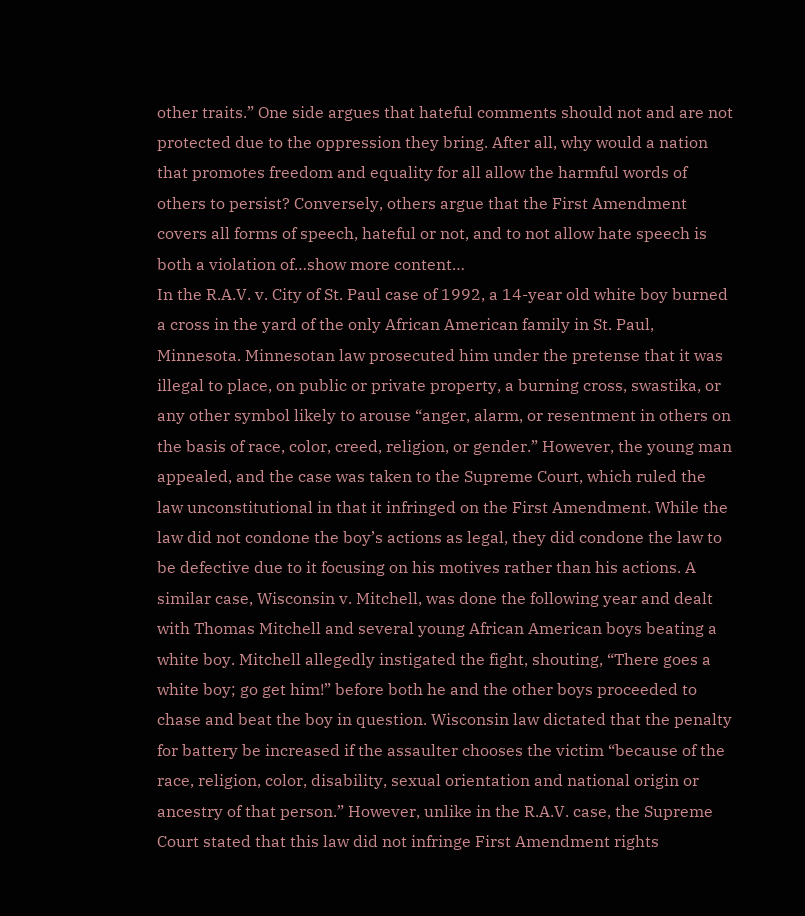other traits.” One side argues that hateful comments should not and are not protected due to the oppression they bring. After all, why would a nation that promotes freedom and equality for all allow the harmful words of others to persist? Conversely, others argue that the First Amendment covers all forms of speech, hateful or not, and to not allow hate speech is both a violation of…show more content…
In the R.A.V. v. City of St. Paul case of 1992, a 14-year old white boy burned a cross in the yard of the only African American family in St. Paul, Minnesota. Minnesotan law prosecuted him under the pretense that it was illegal to place, on public or private property, a burning cross, swastika, or any other symbol likely to arouse “anger, alarm, or resentment in others on the basis of race, color, creed, religion, or gender.” However, the young man appealed, and the case was taken to the Supreme Court, which ruled the law unconstitutional in that it infringed on the First Amendment. While the law did not condone the boy’s actions as legal, they did condone the law to be defective due to it focusing on his motives rather than his actions. A similar case, Wisconsin v. Mitchell, was done the following year and dealt with Thomas Mitchell and several young African American boys beating a white boy. Mitchell allegedly instigated the fight, shouting, “There goes a white boy; go get him!” before both he and the other boys proceeded to chase and beat the boy in question. Wisconsin law dictated that the penalty for battery be increased if the assaulter chooses the victim “because of the race, religion, color, disability, sexual orientation and national origin or ancestry of that person.” However, unlike in the R.A.V. case, the Supreme Court stated that this law did not infringe First Amendment rights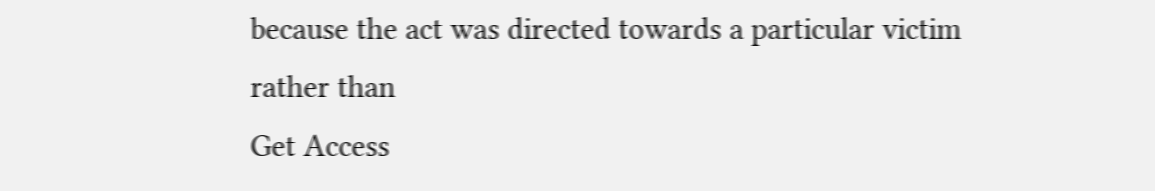because the act was directed towards a particular victim rather than
Get Access